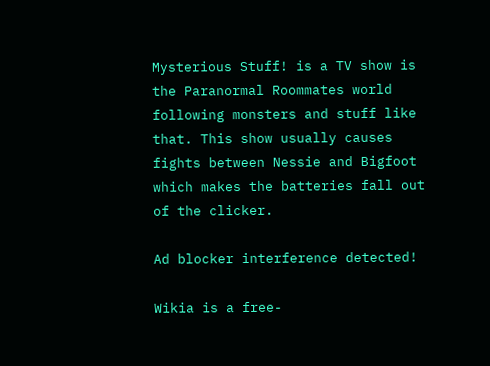Mysterious Stuff! is a TV show is the Paranormal Roommates world following monsters and stuff like that. This show usually causes fights between Nessie and Bigfoot which makes the batteries fall out of the clicker.

Ad blocker interference detected!

Wikia is a free-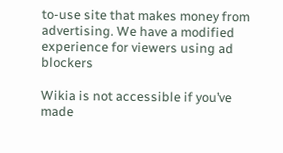to-use site that makes money from advertising. We have a modified experience for viewers using ad blockers

Wikia is not accessible if you’ve made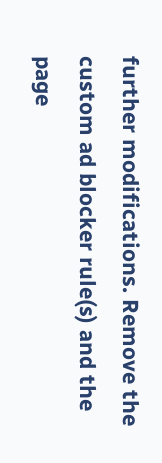further modifications. Remove the custom ad blocker rule(s) and the page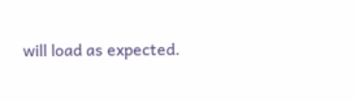will load as expected.